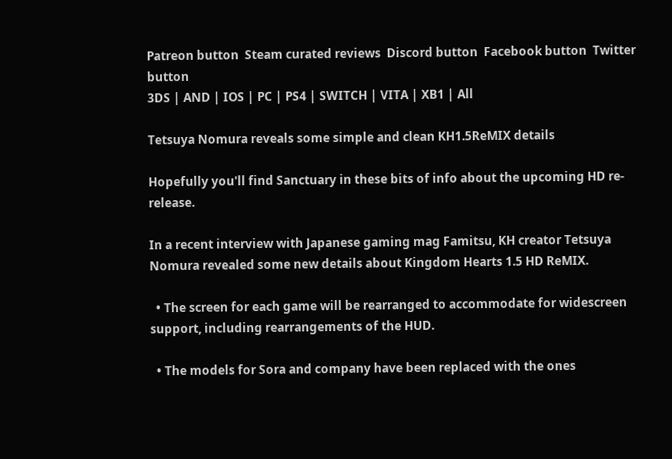Patreon button  Steam curated reviews  Discord button  Facebook button  Twitter button
3DS | AND | IOS | PC | PS4 | SWITCH | VITA | XB1 | All

Tetsuya Nomura reveals some simple and clean KH1.5ReMIX details

Hopefully you'll find Sanctuary in these bits of info about the upcoming HD re-release.

In a recent interview with Japanese gaming mag Famitsu, KH creator Tetsuya Nomura revealed some new details about Kingdom Hearts 1.5 HD ReMIX.

  • The screen for each game will be rearranged to accommodate for widescreen support, including rearrangements of the HUD.

  • The models for Sora and company have been replaced with the ones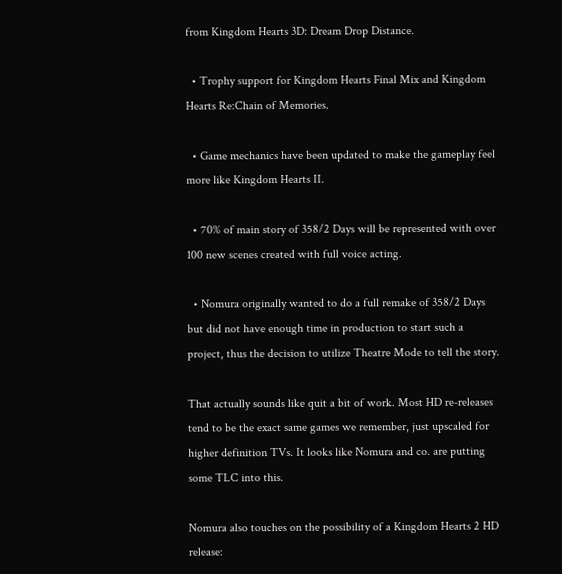from Kingdom Hearts 3D: Dream Drop Distance.

  • Trophy support for Kingdom Hearts Final Mix and Kingdom Hearts Re:Chain of Memories.

  • Game mechanics have been updated to make the gameplay feel more like Kingdom Hearts II.

  • 70% of main story of 358/2 Days will be represented with over 100 new scenes created with full voice acting.

  • Nomura originally wanted to do a full remake of 358/2 Days but did not have enough time in production to start such a project, thus the decision to utilize Theatre Mode to tell the story.

That actually sounds like quit a bit of work. Most HD re-releases tend to be the exact same games we remember, just upscaled for higher definition TVs. It looks like Nomura and co. are putting some TLC into this.

Nomura also touches on the possibility of a Kingdom Hearts 2 HD release: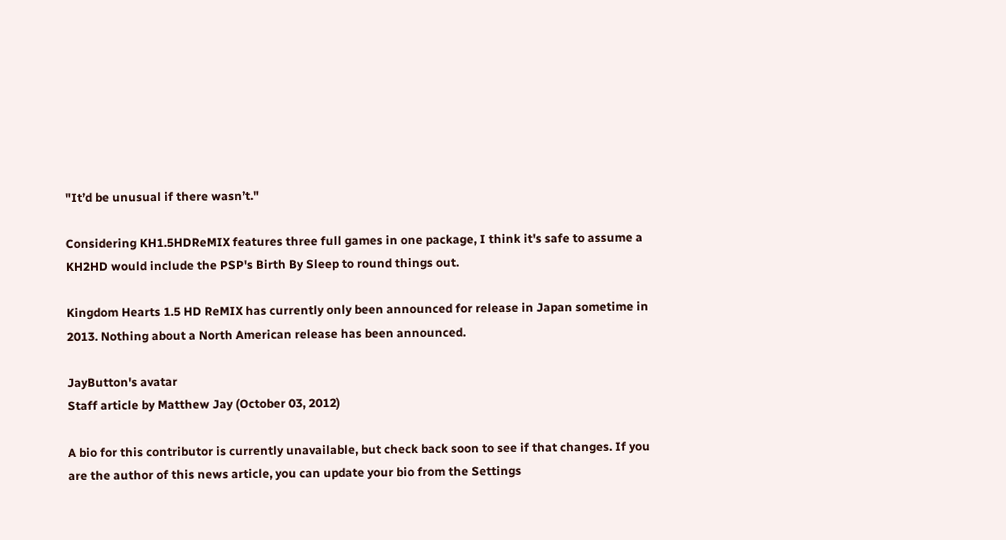"It’d be unusual if there wasn’t."

Considering KH1.5HDReMIX features three full games in one package, I think it's safe to assume a KH2HD would include the PSP's Birth By Sleep to round things out.

Kingdom Hearts 1.5 HD ReMIX has currently only been announced for release in Japan sometime in 2013. Nothing about a North American release has been announced.

JayButton's avatar
Staff article by Matthew Jay (October 03, 2012)

A bio for this contributor is currently unavailable, but check back soon to see if that changes. If you are the author of this news article, you can update your bio from the Settings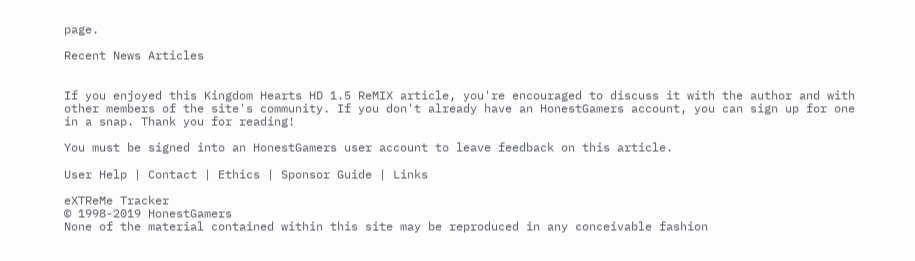page.

Recent News Articles


If you enjoyed this Kingdom Hearts HD 1.5 ReMIX article, you're encouraged to discuss it with the author and with other members of the site's community. If you don't already have an HonestGamers account, you can sign up for one in a snap. Thank you for reading!

You must be signed into an HonestGamers user account to leave feedback on this article.

User Help | Contact | Ethics | Sponsor Guide | Links

eXTReMe Tracker
© 1998-2019 HonestGamers
None of the material contained within this site may be reproduced in any conceivable fashion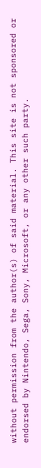without permission from the author(s) of said material. This site is not sponsored or endorsed by Nintendo, Sega, Sony, Microsoft, or any other such party.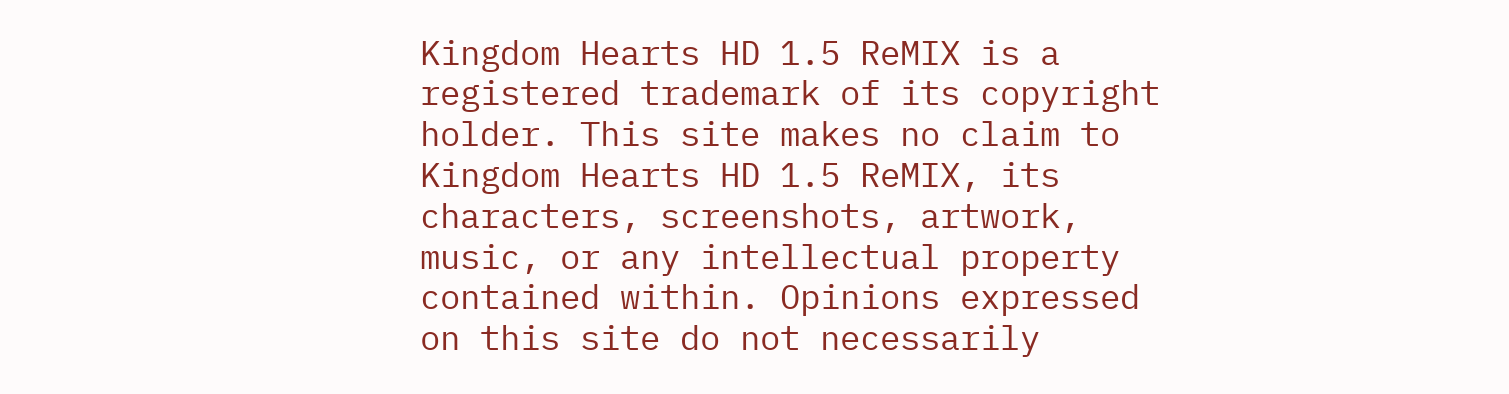Kingdom Hearts HD 1.5 ReMIX is a registered trademark of its copyright holder. This site makes no claim to Kingdom Hearts HD 1.5 ReMIX, its characters, screenshots, artwork, music, or any intellectual property contained within. Opinions expressed on this site do not necessarily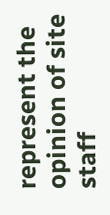represent the opinion of site staff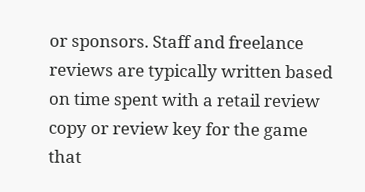or sponsors. Staff and freelance reviews are typically written based on time spent with a retail review copy or review key for the game that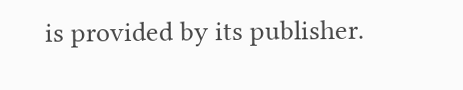is provided by its publisher.